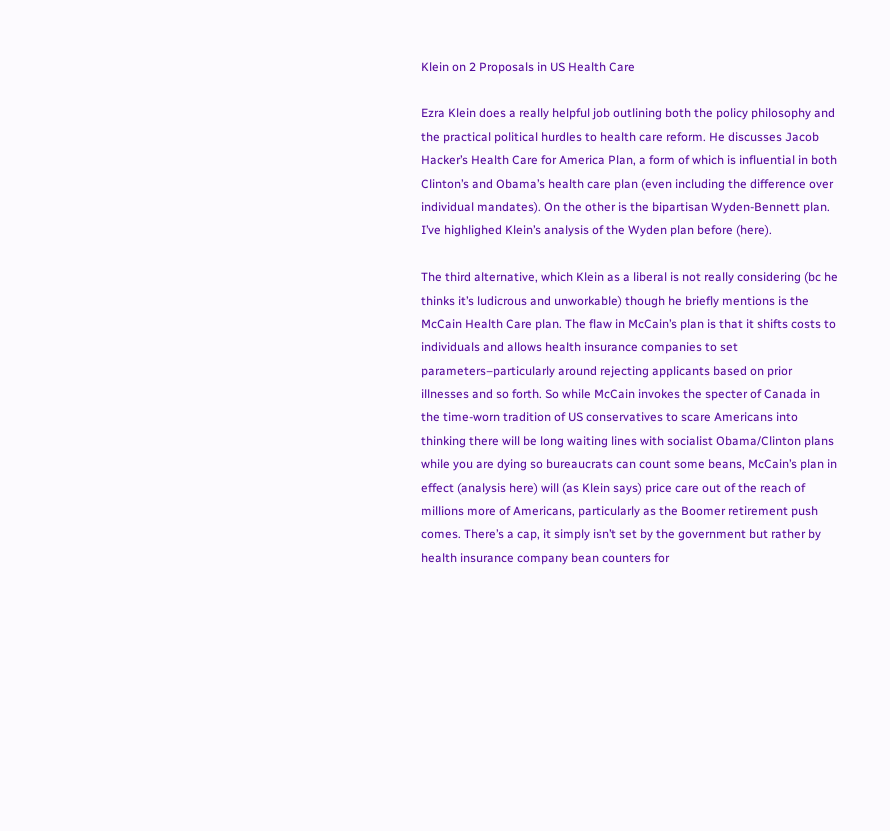Klein on 2 Proposals in US Health Care

Ezra Klein does a really helpful job outlining both the policy philosophy and the practical political hurdles to health care reform. He discusses Jacob Hacker’s Health Care for America Plan, a form of which is influential in both Clinton’s and Obama’s health care plan (even including the difference over individual mandates). On the other is the bipartisan Wyden-Bennett plan. I’ve highlighed Klein’s analysis of the Wyden plan before (here).

The third alternative, which Klein as a liberal is not really considering (bc he thinks it’s ludicrous and unworkable) though he briefly mentions is the McCain Health Care plan. The flaw in McCain’s plan is that it shifts costs to individuals and allows health insurance companies to set parameters–particularly around rejecting applicants based on prior illnesses and so forth. So while McCain invokes the specter of Canada in the time-worn tradition of US conservatives to scare Americans into thinking there will be long waiting lines with socialist Obama/Clinton plans while you are dying so bureaucrats can count some beans, McCain’s plan in effect (analysis here) will (as Klein says) price care out of the reach of millions more of Americans, particularly as the Boomer retirement push comes. There’s a cap, it simply isn’t set by the government but rather by health insurance company bean counters for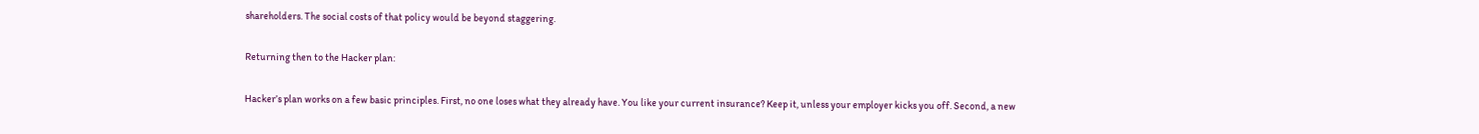shareholders. The social costs of that policy would be beyond staggering.

Returning then to the Hacker plan:

Hacker’s plan works on a few basic principles. First, no one loses what they already have. You like your current insurance? Keep it, unless your employer kicks you off. Second, a new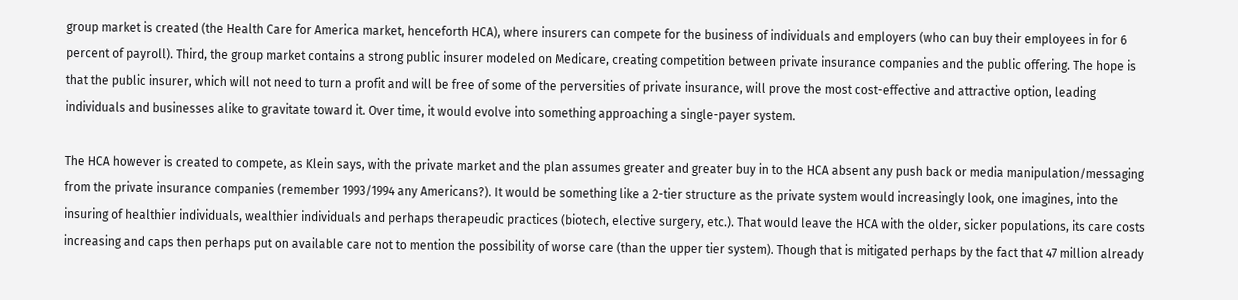group market is created (the Health Care for America market, henceforth HCA), where insurers can compete for the business of individuals and employers (who can buy their employees in for 6 percent of payroll). Third, the group market contains a strong public insurer modeled on Medicare, creating competition between private insurance companies and the public offering. The hope is that the public insurer, which will not need to turn a profit and will be free of some of the perversities of private insurance, will prove the most cost-effective and attractive option, leading individuals and businesses alike to gravitate toward it. Over time, it would evolve into something approaching a single-payer system.

The HCA however is created to compete, as Klein says, with the private market and the plan assumes greater and greater buy in to the HCA absent any push back or media manipulation/messaging from the private insurance companies (remember 1993/1994 any Americans?). It would be something like a 2-tier structure as the private system would increasingly look, one imagines, into the insuring of healthier individuals, wealthier individuals and perhaps therapeudic practices (biotech, elective surgery, etc.). That would leave the HCA with the older, sicker populations, its care costs increasing and caps then perhaps put on available care not to mention the possibility of worse care (than the upper tier system). Though that is mitigated perhaps by the fact that 47 million already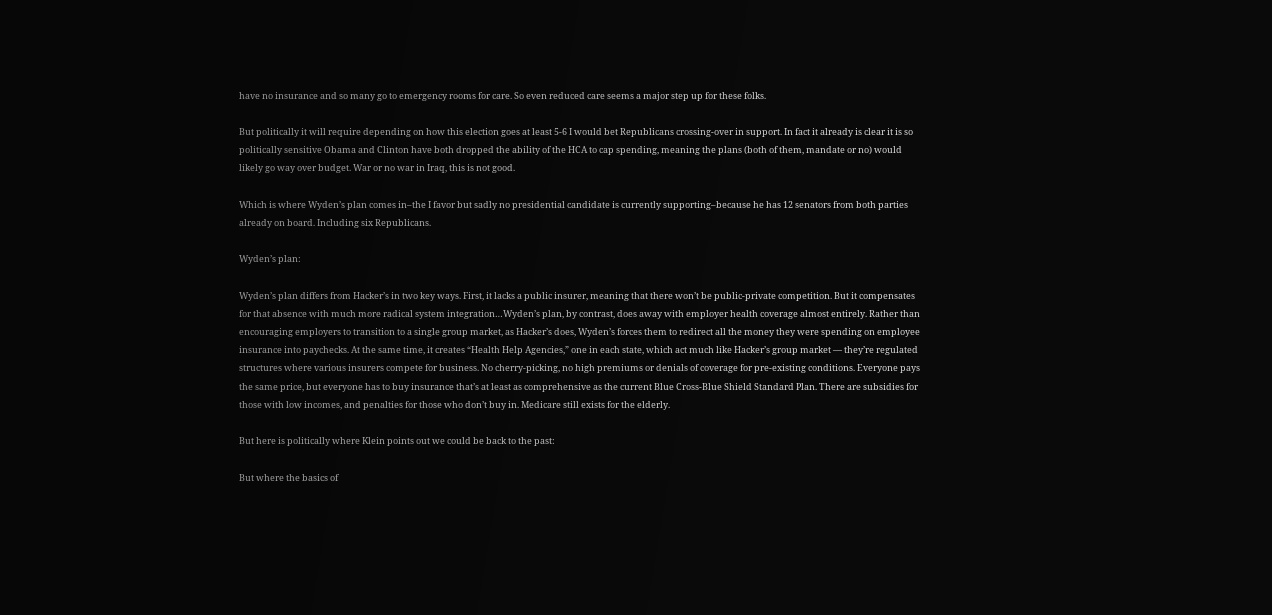have no insurance and so many go to emergency rooms for care. So even reduced care seems a major step up for these folks.

But politically it will require depending on how this election goes at least 5-6 I would bet Republicans crossing-over in support. In fact it already is clear it is so politically sensitive Obama and Clinton have both dropped the ability of the HCA to cap spending, meaning the plans (both of them, mandate or no) would likely go way over budget. War or no war in Iraq, this is not good.

Which is where Wyden’s plan comes in–the I favor but sadly no presidential candidate is currently supporting–because he has 12 senators from both parties already on board. Including six Republicans.

Wyden’s plan:

Wyden’s plan differs from Hacker’s in two key ways. First, it lacks a public insurer, meaning that there won’t be public-private competition. But it compensates for that absence with much more radical system integration…Wyden’s plan, by contrast, does away with employer health coverage almost entirely. Rather than encouraging employers to transition to a single group market, as Hacker’s does, Wyden’s forces them to redirect all the money they were spending on employee insurance into paychecks. At the same time, it creates “Health Help Agencies,” one in each state, which act much like Hacker’s group market — they’re regulated structures where various insurers compete for business. No cherry-picking, no high premiums or denials of coverage for pre-existing conditions. Everyone pays the same price, but everyone has to buy insurance that’s at least as comprehensive as the current Blue Cross-Blue Shield Standard Plan. There are subsidies for those with low incomes, and penalties for those who don’t buy in. Medicare still exists for the elderly.

But here is politically where Klein points out we could be back to the past:

But where the basics of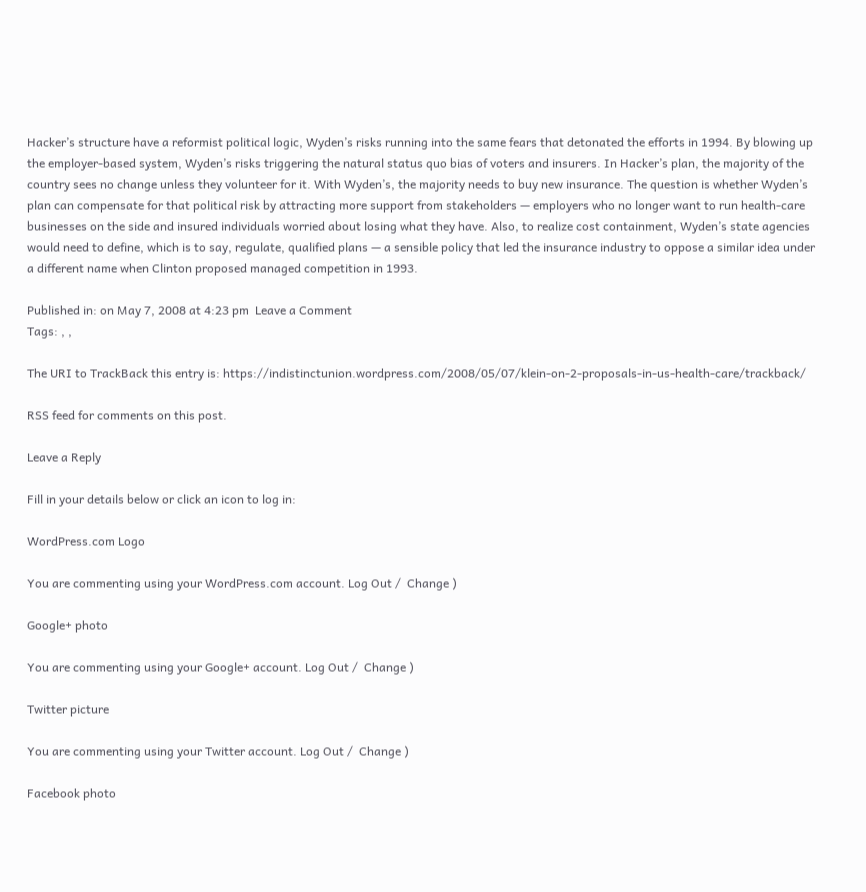Hacker’s structure have a reformist political logic, Wyden’s risks running into the same fears that detonated the efforts in 1994. By blowing up the employer-based system, Wyden’s risks triggering the natural status quo bias of voters and insurers. In Hacker’s plan, the majority of the country sees no change unless they volunteer for it. With Wyden’s, the majority needs to buy new insurance. The question is whether Wyden’s plan can compensate for that political risk by attracting more support from stakeholders — employers who no longer want to run health-care businesses on the side and insured individuals worried about losing what they have. Also, to realize cost containment, Wyden’s state agencies would need to define, which is to say, regulate, qualified plans — a sensible policy that led the insurance industry to oppose a similar idea under a different name when Clinton proposed managed competition in 1993.

Published in: on May 7, 2008 at 4:23 pm  Leave a Comment
Tags: , ,

The URI to TrackBack this entry is: https://indistinctunion.wordpress.com/2008/05/07/klein-on-2-proposals-in-us-health-care/trackback/

RSS feed for comments on this post.

Leave a Reply

Fill in your details below or click an icon to log in:

WordPress.com Logo

You are commenting using your WordPress.com account. Log Out /  Change )

Google+ photo

You are commenting using your Google+ account. Log Out /  Change )

Twitter picture

You are commenting using your Twitter account. Log Out /  Change )

Facebook photo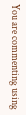You are commenting using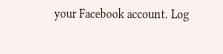your Facebook account. Log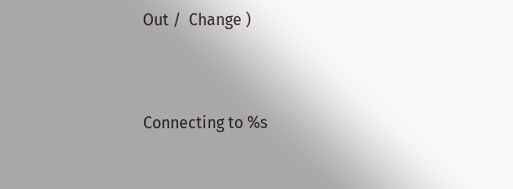Out /  Change )


Connecting to %s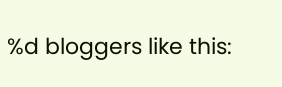%d bloggers like this: